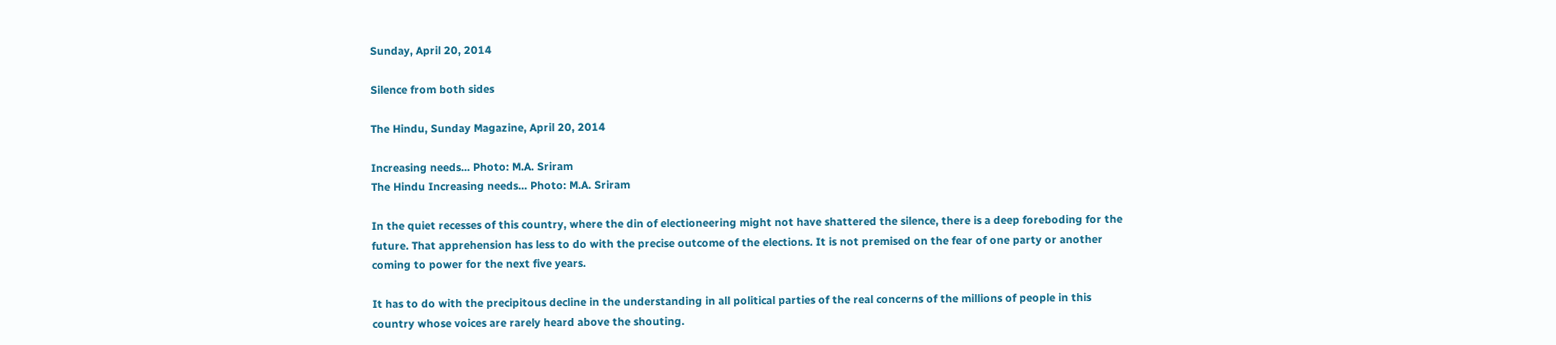Sunday, April 20, 2014

Silence from both sides

The Hindu, Sunday Magazine, April 20, 2014

Increasing needs... Photo: M.A. Sriram
The Hindu Increasing needs... Photo: M.A. Sriram

In the quiet recesses of this country, where the din of electioneering might not have shattered the silence, there is a deep foreboding for the future. That apprehension has less to do with the precise outcome of the elections. It is not premised on the fear of one party or another coming to power for the next five years.

It has to do with the precipitous decline in the understanding in all political parties of the real concerns of the millions of people in this country whose voices are rarely heard above the shouting.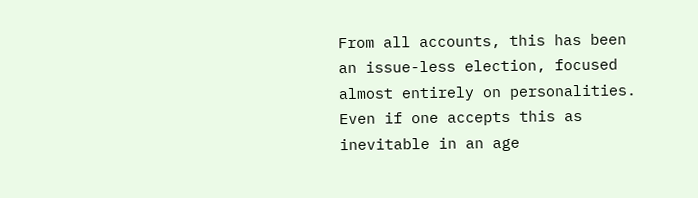From all accounts, this has been an issue-less election, focused almost entirely on personalities. Even if one accepts this as inevitable in an age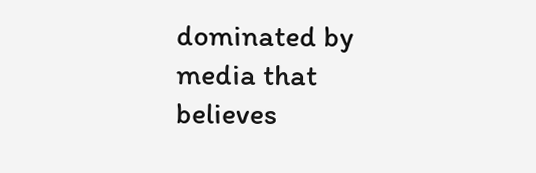dominated by media that believes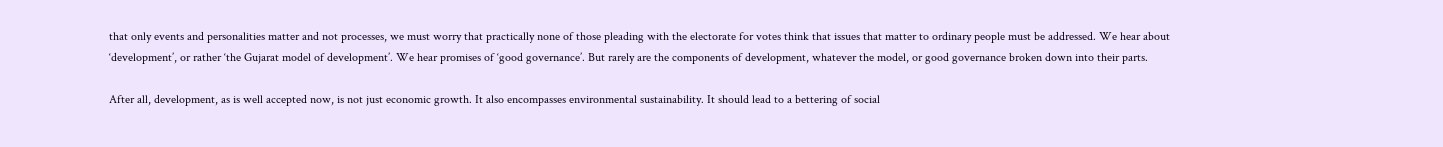that only events and personalities matter and not processes, we must worry that practically none of those pleading with the electorate for votes think that issues that matter to ordinary people must be addressed. We hear about ‘development’, or rather ‘the Gujarat model of development’. We hear promises of ‘good governance’. But rarely are the components of development, whatever the model, or good governance broken down into their parts.

After all, development, as is well accepted now, is not just economic growth. It also encompasses environmental sustainability. It should lead to a bettering of social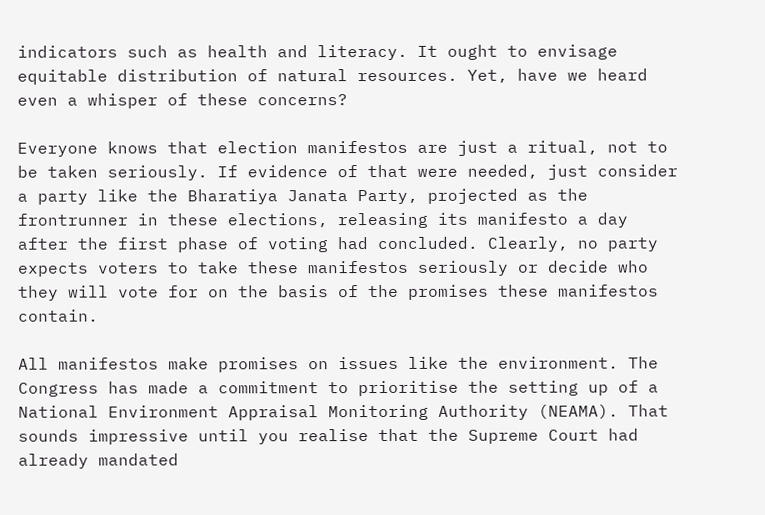indicators such as health and literacy. It ought to envisage equitable distribution of natural resources. Yet, have we heard even a whisper of these concerns?

Everyone knows that election manifestos are just a ritual, not to be taken seriously. If evidence of that were needed, just consider a party like the Bharatiya Janata Party, projected as the frontrunner in these elections, releasing its manifesto a day after the first phase of voting had concluded. Clearly, no party expects voters to take these manifestos seriously or decide who they will vote for on the basis of the promises these manifestos contain.

All manifestos make promises on issues like the environment. The Congress has made a commitment to prioritise the setting up of a National Environment Appraisal Monitoring Authority (NEAMA). That sounds impressive until you realise that the Supreme Court had already mandated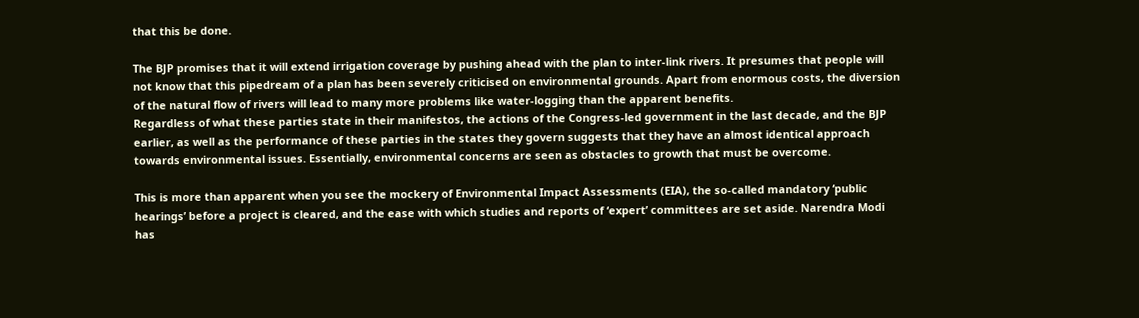that this be done.

The BJP promises that it will extend irrigation coverage by pushing ahead with the plan to inter-link rivers. It presumes that people will not know that this pipedream of a plan has been severely criticised on environmental grounds. Apart from enormous costs, the diversion of the natural flow of rivers will lead to many more problems like water-logging than the apparent benefits.
Regardless of what these parties state in their manifestos, the actions of the Congress-led government in the last decade, and the BJP earlier, as well as the performance of these parties in the states they govern suggests that they have an almost identical approach towards environmental issues. Essentially, environmental concerns are seen as obstacles to growth that must be overcome.

This is more than apparent when you see the mockery of Environmental Impact Assessments (EIA), the so-called mandatory ‘public hearings’ before a project is cleared, and the ease with which studies and reports of ‘expert’ committees are set aside. Narendra Modi has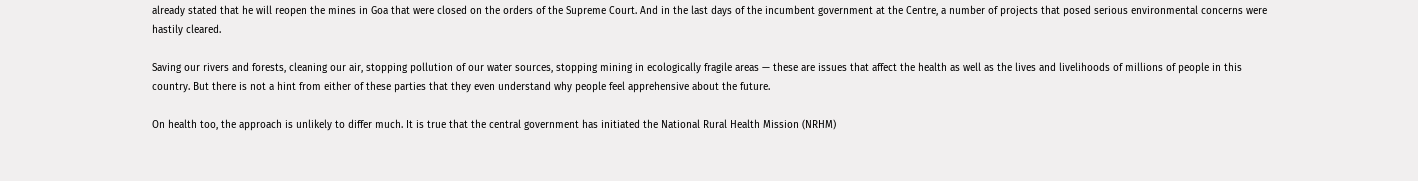already stated that he will reopen the mines in Goa that were closed on the orders of the Supreme Court. And in the last days of the incumbent government at the Centre, a number of projects that posed serious environmental concerns were hastily cleared.

Saving our rivers and forests, cleaning our air, stopping pollution of our water sources, stopping mining in ecologically fragile areas — these are issues that affect the health as well as the lives and livelihoods of millions of people in this country. But there is not a hint from either of these parties that they even understand why people feel apprehensive about the future.

On health too, the approach is unlikely to differ much. It is true that the central government has initiated the National Rural Health Mission (NRHM)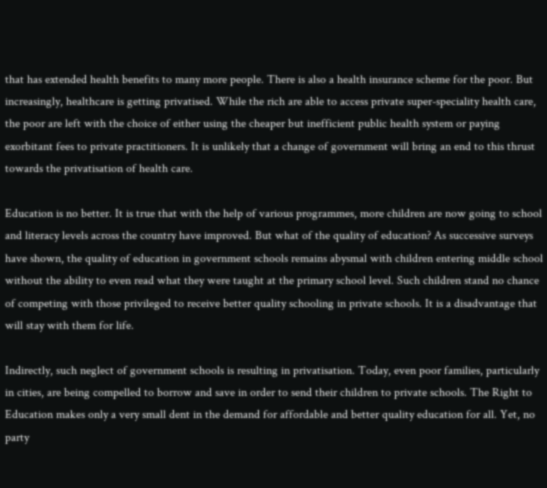that has extended health benefits to many more people. There is also a health insurance scheme for the poor. But increasingly, healthcare is getting privatised. While the rich are able to access private super-speciality health care, the poor are left with the choice of either using the cheaper but inefficient public health system or paying exorbitant fees to private practitioners. It is unlikely that a change of government will bring an end to this thrust towards the privatisation of health care.

Education is no better. It is true that with the help of various programmes, more children are now going to school and literacy levels across the country have improved. But what of the quality of education? As successive surveys have shown, the quality of education in government schools remains abysmal with children entering middle school without the ability to even read what they were taught at the primary school level. Such children stand no chance of competing with those privileged to receive better quality schooling in private schools. It is a disadvantage that will stay with them for life.

Indirectly, such neglect of government schools is resulting in privatisation. Today, even poor families, particularly in cities, are being compelled to borrow and save in order to send their children to private schools. The Right to Education makes only a very small dent in the demand for affordable and better quality education for all. Yet, no party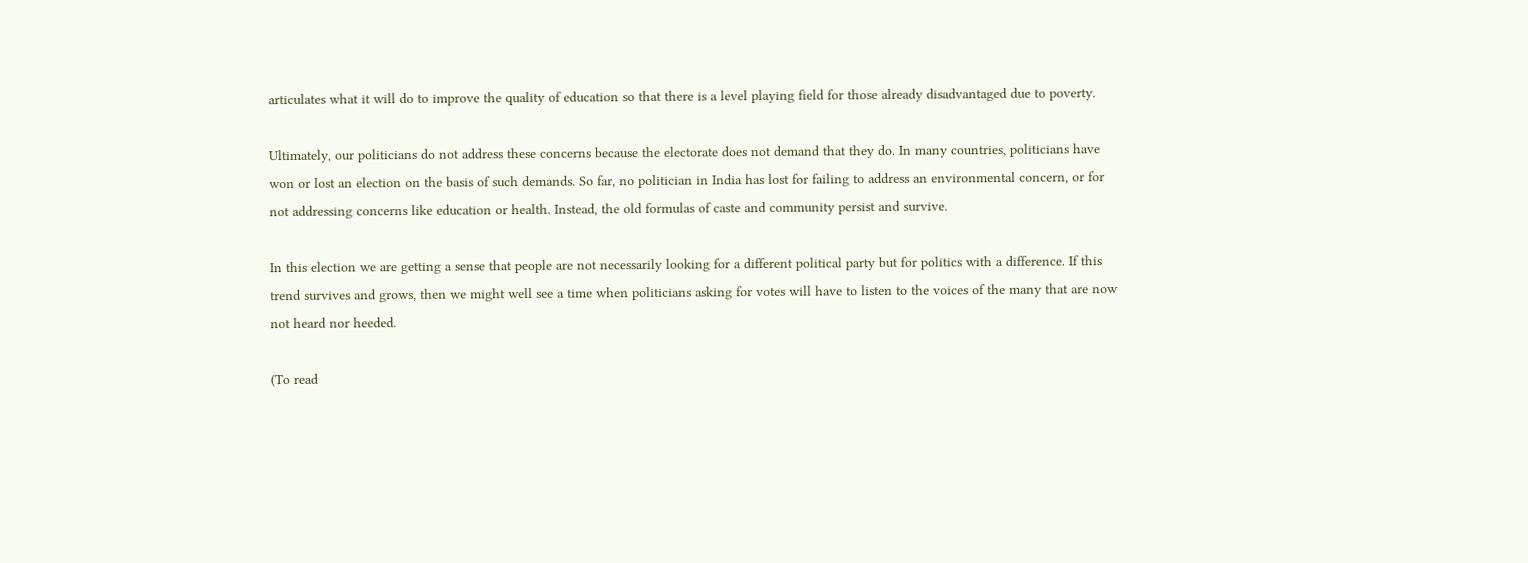articulates what it will do to improve the quality of education so that there is a level playing field for those already disadvantaged due to poverty.

Ultimately, our politicians do not address these concerns because the electorate does not demand that they do. In many countries, politicians have won or lost an election on the basis of such demands. So far, no politician in India has lost for failing to address an environmental concern, or for not addressing concerns like education or health. Instead, the old formulas of caste and community persist and survive.

In this election we are getting a sense that people are not necessarily looking for a different political party but for politics with a difference. If this trend survives and grows, then we might well see a time when politicians asking for votes will have to listen to the voices of the many that are now not heard nor heeded.

(To read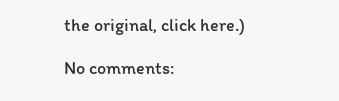the original, click here.)

No comments: